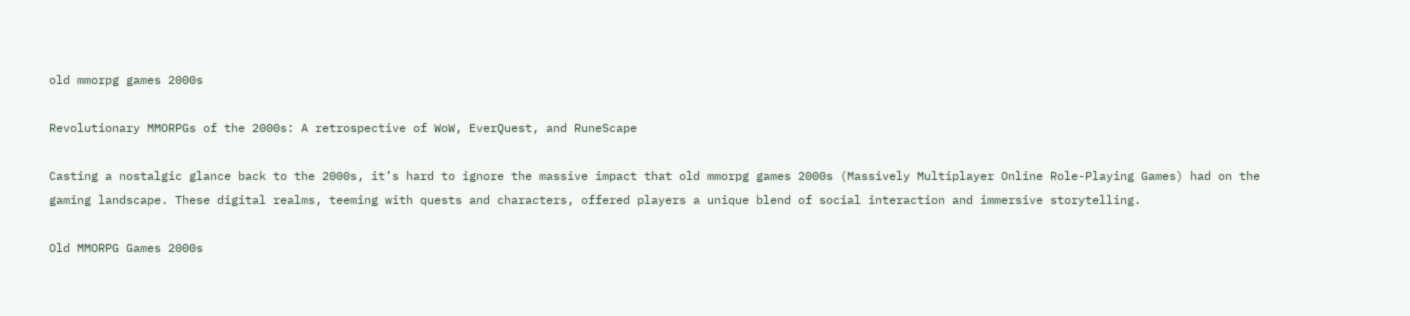old mmorpg games 2000s

Revolutionary MMORPGs of the 2000s: A retrospective of WoW, EverQuest, and RuneScape

Casting a nostalgic glance back to the 2000s, it’s hard to ignore the massive impact that old mmorpg games 2000s (Massively Multiplayer Online Role-Playing Games) had on the gaming landscape. These digital realms, teeming with quests and characters, offered players a unique blend of social interaction and immersive storytelling.

Old MMORPG Games 2000s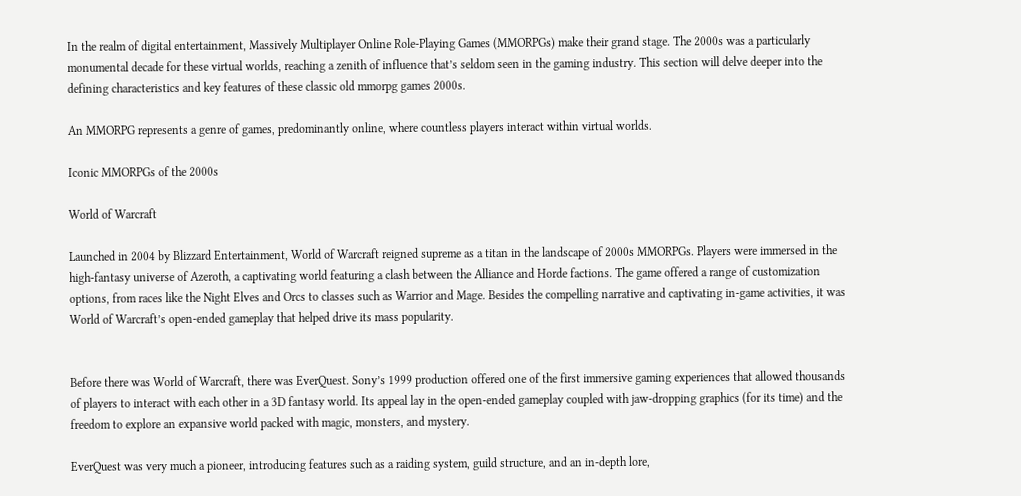In the realm of digital entertainment, Massively Multiplayer Online Role-Playing Games (MMORPGs) make their grand stage. The 2000s was a particularly monumental decade for these virtual worlds, reaching a zenith of influence that’s seldom seen in the gaming industry. This section will delve deeper into the defining characteristics and key features of these classic old mmorpg games 2000s.

An MMORPG represents a genre of games, predominantly online, where countless players interact within virtual worlds.

Iconic MMORPGs of the 2000s

World of Warcraft

Launched in 2004 by Blizzard Entertainment, World of Warcraft reigned supreme as a titan in the landscape of 2000s MMORPGs. Players were immersed in the high-fantasy universe of Azeroth, a captivating world featuring a clash between the Alliance and Horde factions. The game offered a range of customization options, from races like the Night Elves and Orcs to classes such as Warrior and Mage. Besides the compelling narrative and captivating in-game activities, it was World of Warcraft’s open-ended gameplay that helped drive its mass popularity.


Before there was World of Warcraft, there was EverQuest. Sony’s 1999 production offered one of the first immersive gaming experiences that allowed thousands of players to interact with each other in a 3D fantasy world. Its appeal lay in the open-ended gameplay coupled with jaw-dropping graphics (for its time) and the freedom to explore an expansive world packed with magic, monsters, and mystery.

EverQuest was very much a pioneer, introducing features such as a raiding system, guild structure, and an in-depth lore,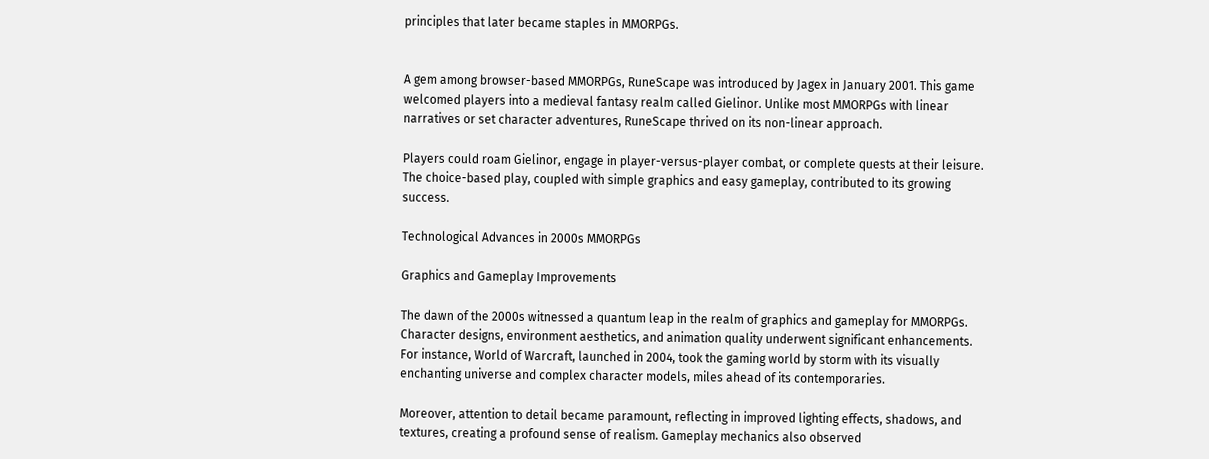principles that later became staples in MMORPGs.


A gem among browser-based MMORPGs, RuneScape was introduced by Jagex in January 2001. This game welcomed players into a medieval fantasy realm called Gielinor. Unlike most MMORPGs with linear narratives or set character adventures, RuneScape thrived on its non-linear approach.

Players could roam Gielinor, engage in player-versus-player combat, or complete quests at their leisure. The choice-based play, coupled with simple graphics and easy gameplay, contributed to its growing success.

Technological Advances in 2000s MMORPGs

Graphics and Gameplay Improvements

The dawn of the 2000s witnessed a quantum leap in the realm of graphics and gameplay for MMORPGs. Character designs, environment aesthetics, and animation quality underwent significant enhancements. For instance, World of Warcraft, launched in 2004, took the gaming world by storm with its visually enchanting universe and complex character models, miles ahead of its contemporaries.

Moreover, attention to detail became paramount, reflecting in improved lighting effects, shadows, and textures, creating a profound sense of realism. Gameplay mechanics also observed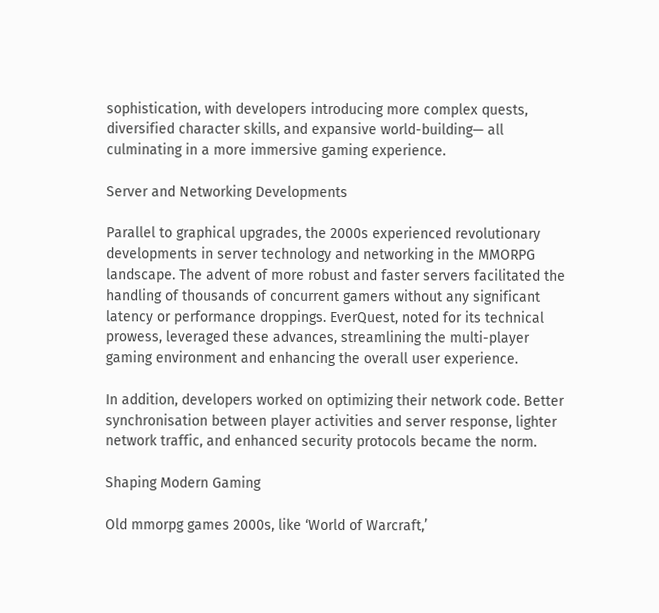sophistication, with developers introducing more complex quests, diversified character skills, and expansive world-building— all culminating in a more immersive gaming experience.

Server and Networking Developments

Parallel to graphical upgrades, the 2000s experienced revolutionary developments in server technology and networking in the MMORPG landscape. The advent of more robust and faster servers facilitated the handling of thousands of concurrent gamers without any significant latency or performance droppings. EverQuest, noted for its technical prowess, leveraged these advances, streamlining the multi-player gaming environment and enhancing the overall user experience.

In addition, developers worked on optimizing their network code. Better synchronisation between player activities and server response, lighter network traffic, and enhanced security protocols became the norm.

Shaping Modern Gaming

Old mmorpg games 2000s, like ‘World of Warcraft,’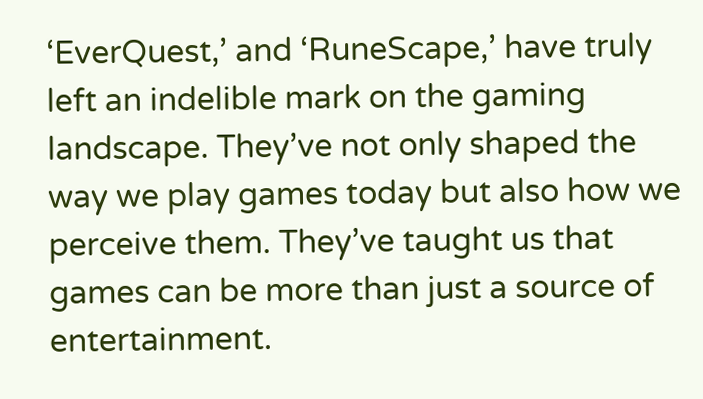‘EverQuest,’ and ‘RuneScape,’ have truly left an indelible mark on the gaming landscape. They’ve not only shaped the way we play games today but also how we perceive them. They’ve taught us that games can be more than just a source of entertainment.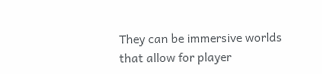They can be immersive worlds that allow for player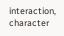interaction, character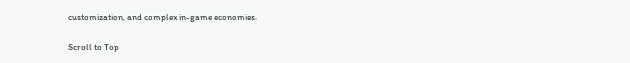customization, and complex in-game economies.

Scroll to Top